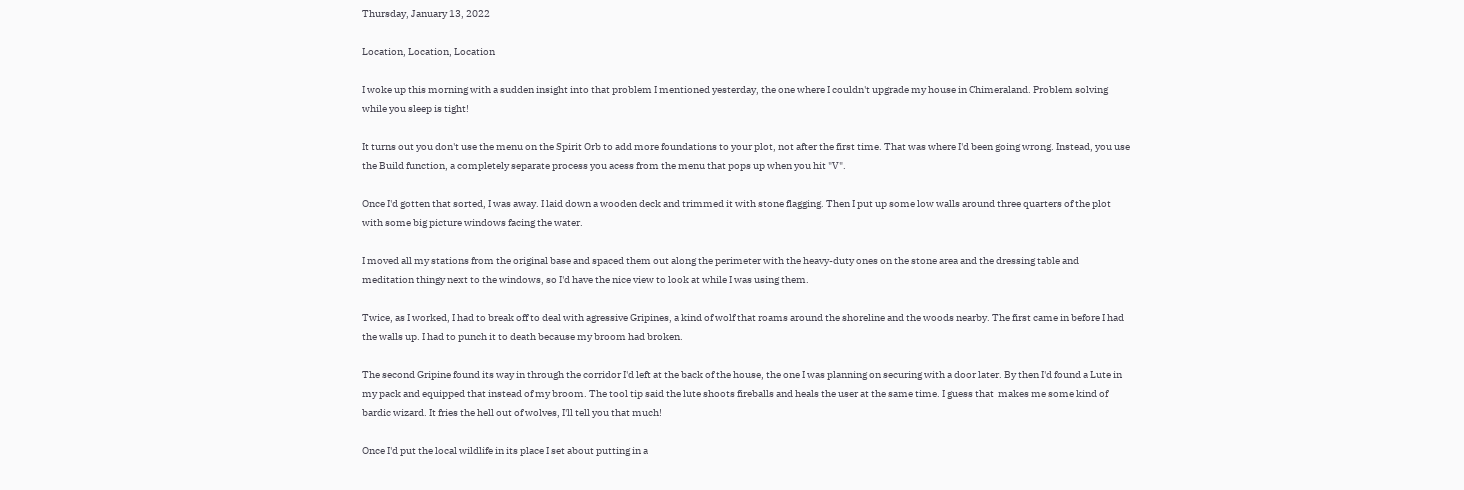Thursday, January 13, 2022

Location, Location, Location

I woke up this morning with a sudden insight into that problem I mentioned yesterday, the one where I couldn't upgrade my house in Chimeraland. Problem solving while you sleep is tight!

It turns out you don't use the menu on the Spirit Orb to add more foundations to your plot, not after the first time. That was where I'd been going wrong. Instead, you use the Build function, a completely separate process you acess from the menu that pops up when you hit "V".

Once I'd gotten that sorted, I was away. I laid down a wooden deck and trimmed it with stone flagging. Then I put up some low walls around three quarters of the plot with some big picture windows facing the water.

I moved all my stations from the original base and spaced them out along the perimeter with the heavy-duty ones on the stone area and the dressing table and meditation thingy next to the windows, so I'd have the nice view to look at while I was using them.

Twice, as I worked, I had to break off to deal with agressive Gripines, a kind of wolf that roams around the shoreline and the woods nearby. The first came in before I had the walls up. I had to punch it to death because my broom had broken.

The second Gripine found its way in through the corridor I'd left at the back of the house, the one I was planning on securing with a door later. By then I'd found a Lute in my pack and equipped that instead of my broom. The tool tip said the lute shoots fireballs and heals the user at the same time. I guess that  makes me some kind of bardic wizard. It fries the hell out of wolves, I'll tell you that much!

Once I'd put the local wildlife in its place I set about putting in a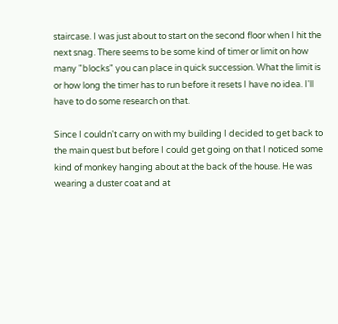staircase. I was just about to start on the second floor when I hit the next snag. There seems to be some kind of timer or limit on how many "blocks" you can place in quick succession. What the limit is or how long the timer has to run before it resets I have no idea. I'll have to do some research on that.

Since I couldn't carry on with my building I decided to get back to the main quest but before I could get going on that I noticed some kind of monkey hanging about at the back of the house. He was wearing a duster coat and at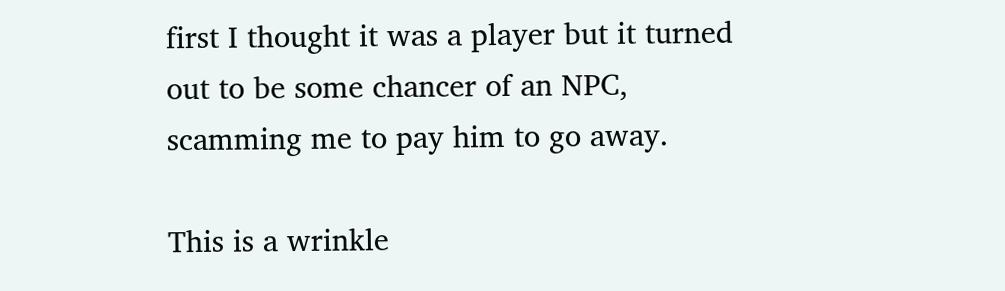first I thought it was a player but it turned out to be some chancer of an NPC, scamming me to pay him to go away.

This is a wrinkle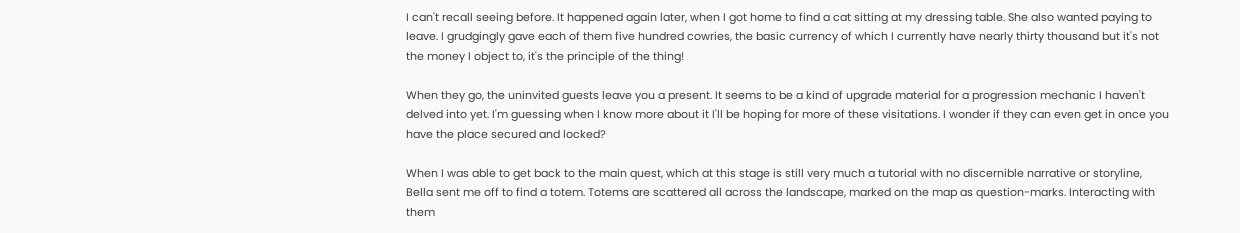I can't recall seeing before. It happened again later, when I got home to find a cat sitting at my dressing table. She also wanted paying to leave. I grudgingly gave each of them five hundred cowries, the basic currency of which I currently have nearly thirty thousand but it's not the money I object to, it's the principle of the thing!

When they go, the uninvited guests leave you a present. It seems to be a kind of upgrade material for a progression mechanic I haven't delved into yet. I'm guessing when I know more about it I'll be hoping for more of these visitations. I wonder if they can even get in once you have the place secured and locked?

When I was able to get back to the main quest, which at this stage is still very much a tutorial with no discernible narrative or storyline, Bella sent me off to find a totem. Totems are scattered all across the landscape, marked on the map as question-marks. Interacting with them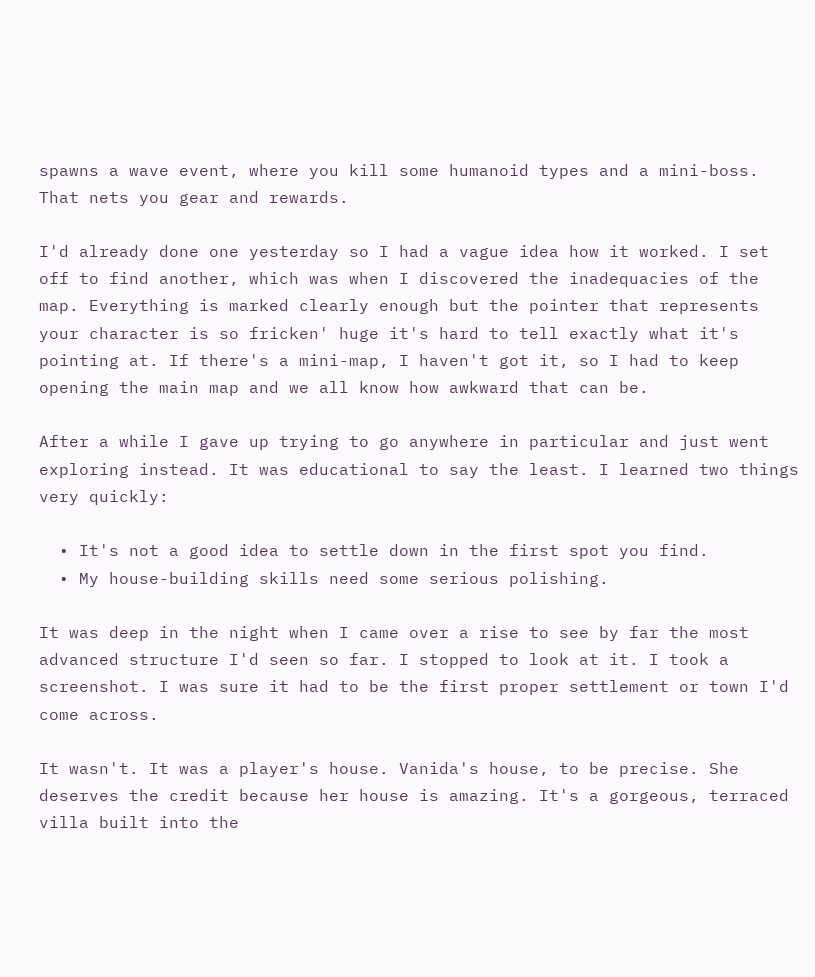spawns a wave event, where you kill some humanoid types and a mini-boss. That nets you gear and rewards.

I'd already done one yesterday so I had a vague idea how it worked. I set off to find another, which was when I discovered the inadequacies of the map. Everything is marked clearly enough but the pointer that represents your character is so fricken' huge it's hard to tell exactly what it's pointing at. If there's a mini-map, I haven't got it, so I had to keep opening the main map and we all know how awkward that can be.

After a while I gave up trying to go anywhere in particular and just went exploring instead. It was educational to say the least. I learned two things very quickly:

  • It's not a good idea to settle down in the first spot you find.
  • My house-building skills need some serious polishing.

It was deep in the night when I came over a rise to see by far the most advanced structure I'd seen so far. I stopped to look at it. I took a screenshot. I was sure it had to be the first proper settlement or town I'd come across.

It wasn't. It was a player's house. Vanida's house, to be precise. She deserves the credit because her house is amazing. It's a gorgeous, terraced villa built into the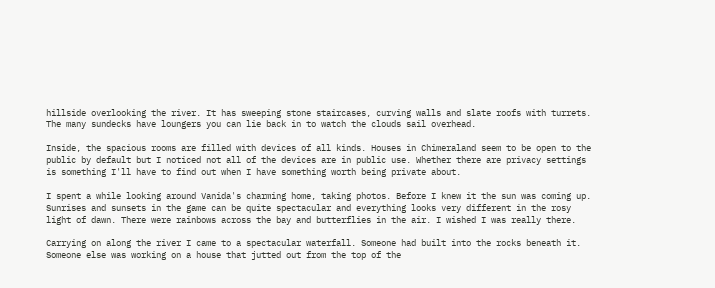hillside overlooking the river. It has sweeping stone staircases, curving walls and slate roofs with turrets. The many sundecks have loungers you can lie back in to watch the clouds sail overhead.

Inside, the spacious rooms are filled with devices of all kinds. Houses in Chimeraland seem to be open to the public by default but I noticed not all of the devices are in public use. Whether there are privacy settings is something I'll have to find out when I have something worth being private about.

I spent a while looking around Vanida's charming home, taking photos. Before I knew it the sun was coming up. Sunrises and sunsets in the game can be quite spectacular and everything looks very different in the rosy light of dawn. There were rainbows across the bay and butterflies in the air. I wished I was really there.

Carrying on along the river I came to a spectacular waterfall. Someone had built into the rocks beneath it. Someone else was working on a house that jutted out from the top of the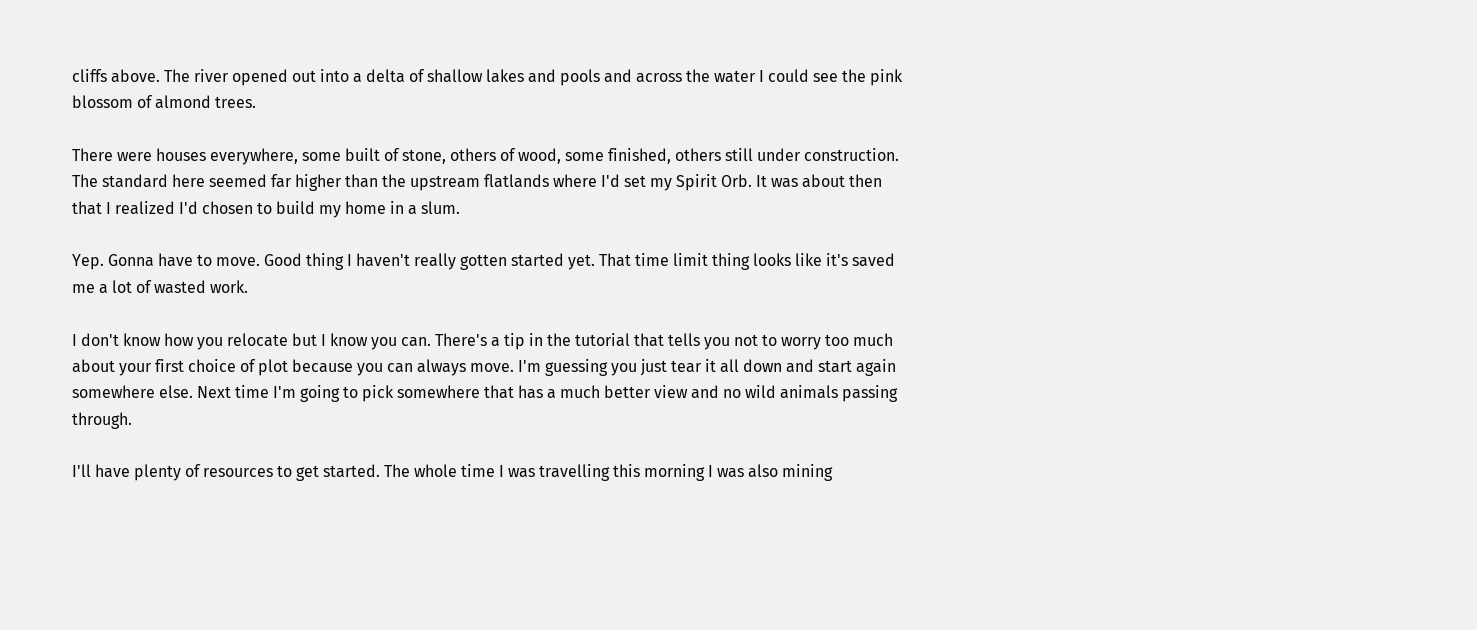cliffs above. The river opened out into a delta of shallow lakes and pools and across the water I could see the pink blossom of almond trees.

There were houses everywhere, some built of stone, others of wood, some finished, others still under construction. The standard here seemed far higher than the upstream flatlands where I'd set my Spirit Orb. It was about then that I realized I'd chosen to build my home in a slum.

Yep. Gonna have to move. Good thing I haven't really gotten started yet. That time limit thing looks like it's saved me a lot of wasted work.

I don't know how you relocate but I know you can. There's a tip in the tutorial that tells you not to worry too much about your first choice of plot because you can always move. I'm guessing you just tear it all down and start again somewhere else. Next time I'm going to pick somewhere that has a much better view and no wild animals passing through.

I'll have plenty of resources to get started. The whole time I was travelling this morning I was also mining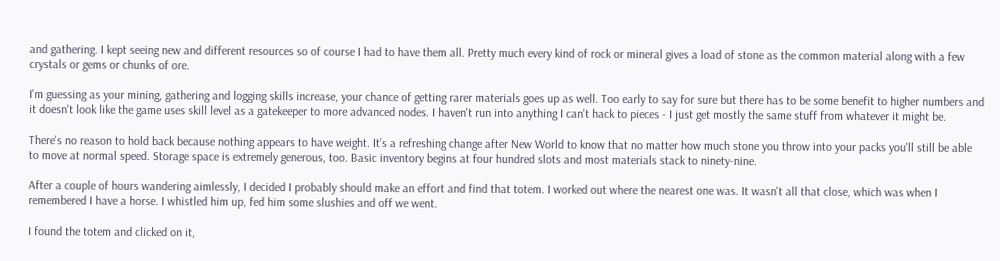and gathering. I kept seeing new and different resources so of course I had to have them all. Pretty much every kind of rock or mineral gives a load of stone as the common material along with a few crystals or gems or chunks of ore.

I'm guessing as your mining, gathering and logging skills increase, your chance of getting rarer materials goes up as well. Too early to say for sure but there has to be some benefit to higher numbers and it doesn't look like the game uses skill level as a gatekeeper to more advanced nodes. I haven't run into anything I can't hack to pieces - I just get mostly the same stuff from whatever it might be.

There's no reason to hold back because nothing appears to have weight. It's a refreshing change after New World to know that no matter how much stone you throw into your packs you'll still be able to move at normal speed. Storage space is extremely generous, too. Basic inventory begins at four hundred slots and most materials stack to ninety-nine.

After a couple of hours wandering aimlessly, I decided I probably should make an effort and find that totem. I worked out where the nearest one was. It wasn't all that close, which was when I remembered I have a horse. I whistled him up, fed him some slushies and off we went.

I found the totem and clicked on it,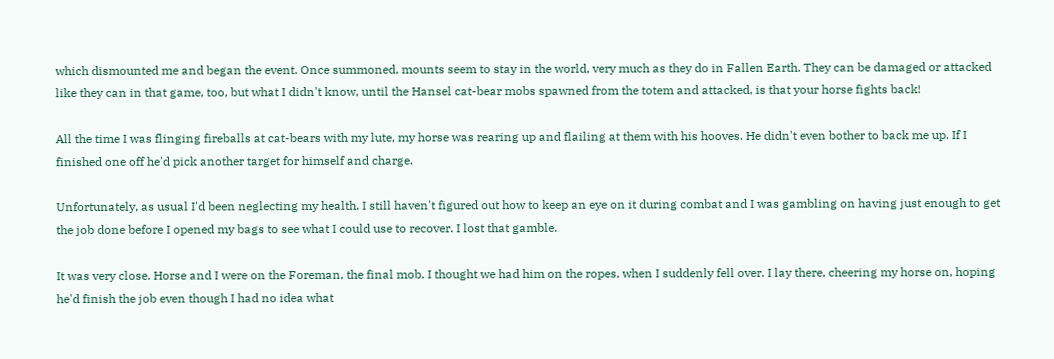which dismounted me and began the event. Once summoned, mounts seem to stay in the world, very much as they do in Fallen Earth. They can be damaged or attacked like they can in that game, too, but what I didn't know, until the Hansel cat-bear mobs spawned from the totem and attacked, is that your horse fights back!

All the time I was flinging fireballs at cat-bears with my lute, my horse was rearing up and flailing at them with his hooves. He didn't even bother to back me up. If I finished one off he'd pick another target for himself and charge.

Unfortunately, as usual I'd been neglecting my health. I still haven't figured out how to keep an eye on it during combat and I was gambling on having just enough to get the job done before I opened my bags to see what I could use to recover. I lost that gamble.

It was very close. Horse and I were on the Foreman, the final mob. I thought we had him on the ropes, when I suddenly fell over. I lay there, cheering my horse on, hoping he'd finish the job even though I had no idea what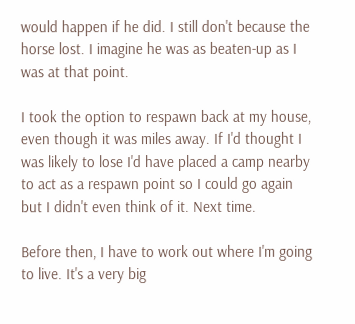would happen if he did. I still don't because the horse lost. I imagine he was as beaten-up as I was at that point.

I took the option to respawn back at my house, even though it was miles away. If I'd thought I was likely to lose I'd have placed a camp nearby to act as a respawn point so I could go again but I didn't even think of it. Next time.

Before then, I have to work out where I'm going to live. It's a very big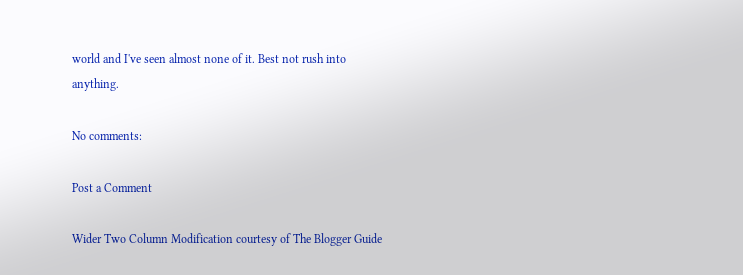world and I've seen almost none of it. Best not rush into anything.

No comments:

Post a Comment

Wider Two Column Modification courtesy of The Blogger Guide